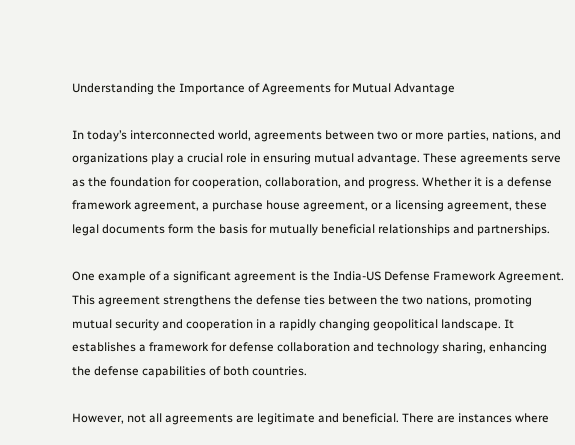Understanding the Importance of Agreements for Mutual Advantage

In today’s interconnected world, agreements between two or more parties, nations, and organizations play a crucial role in ensuring mutual advantage. These agreements serve as the foundation for cooperation, collaboration, and progress. Whether it is a defense framework agreement, a purchase house agreement, or a licensing agreement, these legal documents form the basis for mutually beneficial relationships and partnerships.

One example of a significant agreement is the India-US Defense Framework Agreement. This agreement strengthens the defense ties between the two nations, promoting mutual security and cooperation in a rapidly changing geopolitical landscape. It establishes a framework for defense collaboration and technology sharing, enhancing the defense capabilities of both countries.

However, not all agreements are legitimate and beneficial. There are instances where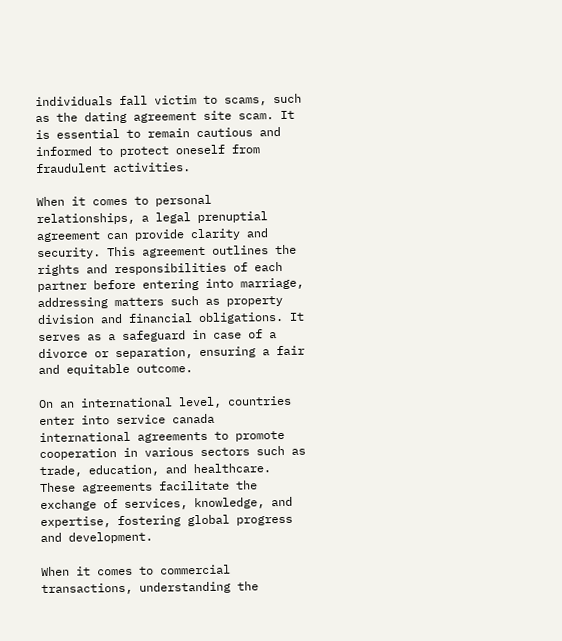individuals fall victim to scams, such as the dating agreement site scam. It is essential to remain cautious and informed to protect oneself from fraudulent activities.

When it comes to personal relationships, a legal prenuptial agreement can provide clarity and security. This agreement outlines the rights and responsibilities of each partner before entering into marriage, addressing matters such as property division and financial obligations. It serves as a safeguard in case of a divorce or separation, ensuring a fair and equitable outcome.

On an international level, countries enter into service canada international agreements to promote cooperation in various sectors such as trade, education, and healthcare. These agreements facilitate the exchange of services, knowledge, and expertise, fostering global progress and development.

When it comes to commercial transactions, understanding the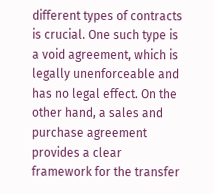different types of contracts is crucial. One such type is a void agreement, which is legally unenforceable and has no legal effect. On the other hand, a sales and purchase agreement provides a clear framework for the transfer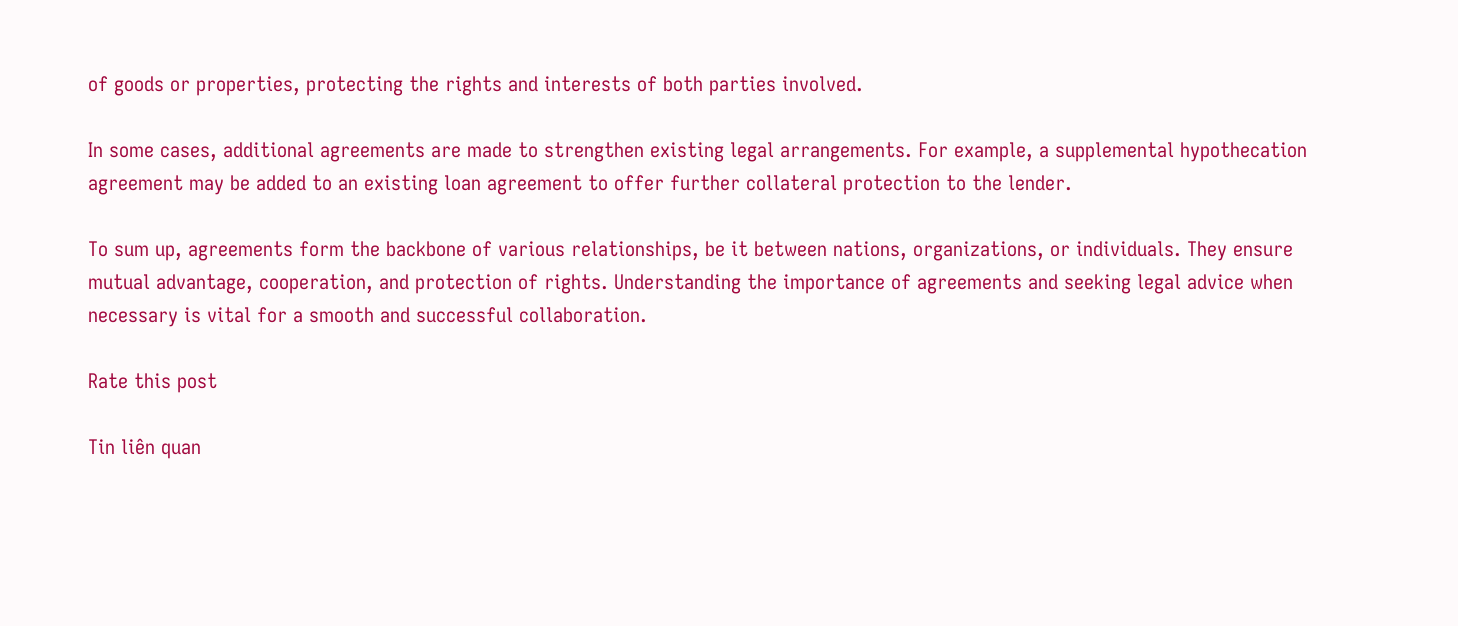of goods or properties, protecting the rights and interests of both parties involved.

In some cases, additional agreements are made to strengthen existing legal arrangements. For example, a supplemental hypothecation agreement may be added to an existing loan agreement to offer further collateral protection to the lender.

To sum up, agreements form the backbone of various relationships, be it between nations, organizations, or individuals. They ensure mutual advantage, cooperation, and protection of rights. Understanding the importance of agreements and seeking legal advice when necessary is vital for a smooth and successful collaboration.

Rate this post

Tin liên quan